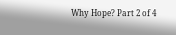Why Hope? Part 2 of 4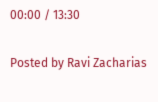00:00 / 13:30

Posted by Ravi Zacharias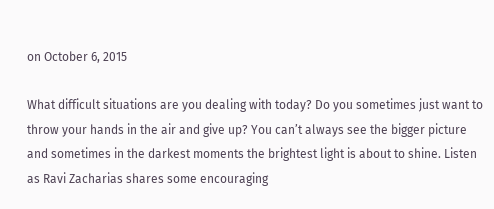on October 6, 2015

What difficult situations are you dealing with today? Do you sometimes just want to throw your hands in the air and give up? You can’t always see the bigger picture and sometimes in the darkest moments the brightest light is about to shine. Listen as Ravi Zacharias shares some encouraging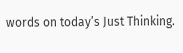words on today’s Just Thinking.